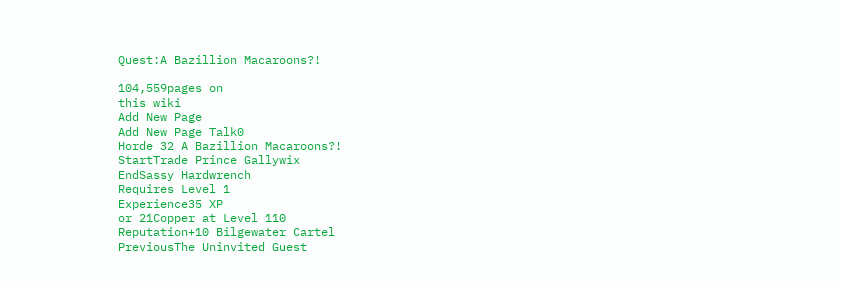Quest:A Bazillion Macaroons?!

104,559pages on
this wiki
Add New Page
Add New Page Talk0
Horde 32 A Bazillion Macaroons?!
StartTrade Prince Gallywix
EndSassy Hardwrench
Requires Level 1
Experience35 XP
or 21Copper at Level 110
Reputation+10 Bilgewater Cartel
PreviousThe Uninvited Guest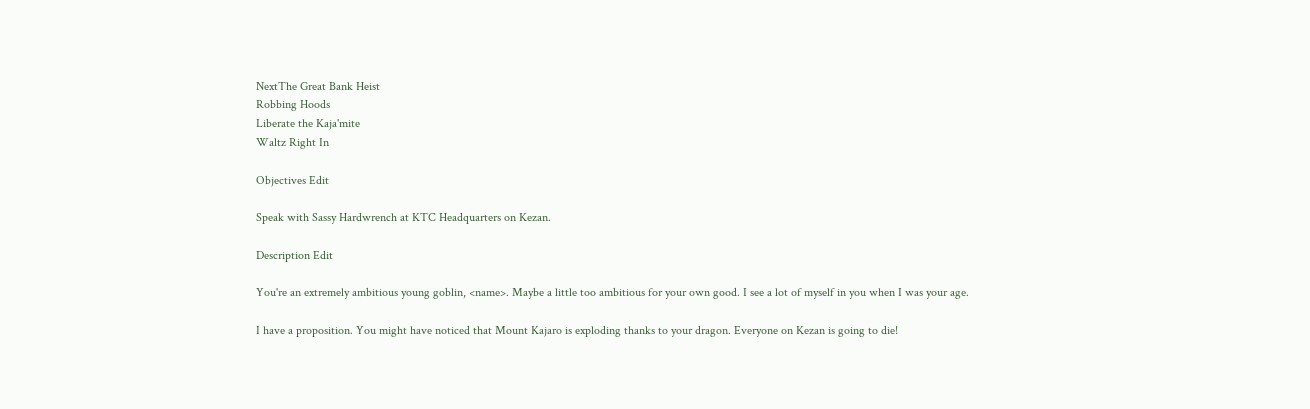NextThe Great Bank Heist
Robbing Hoods
Liberate the Kaja'mite
Waltz Right In

Objectives Edit

Speak with Sassy Hardwrench at KTC Headquarters on Kezan.

Description Edit

You're an extremely ambitious young goblin, <name>. Maybe a little too ambitious for your own good. I see a lot of myself in you when I was your age.

I have a proposition. You might have noticed that Mount Kajaro is exploding thanks to your dragon. Everyone on Kezan is going to die!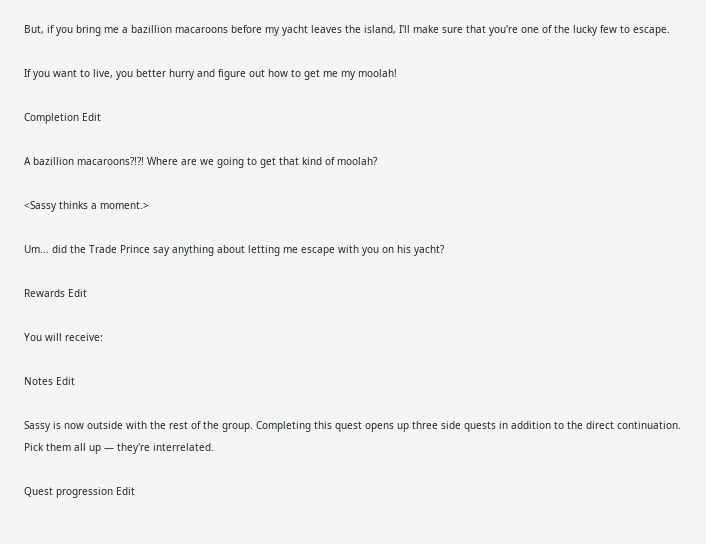But, if you bring me a bazillion macaroons before my yacht leaves the island, I'll make sure that you're one of the lucky few to escape.

If you want to live, you better hurry and figure out how to get me my moolah!

Completion Edit

A bazillion macaroons?!?! Where are we going to get that kind of moolah?

<Sassy thinks a moment.>

Um... did the Trade Prince say anything about letting me escape with you on his yacht?

Rewards Edit

You will receive:

Notes Edit

Sassy is now outside with the rest of the group. Completing this quest opens up three side quests in addition to the direct continuation. Pick them all up — they're interrelated.

Quest progression Edit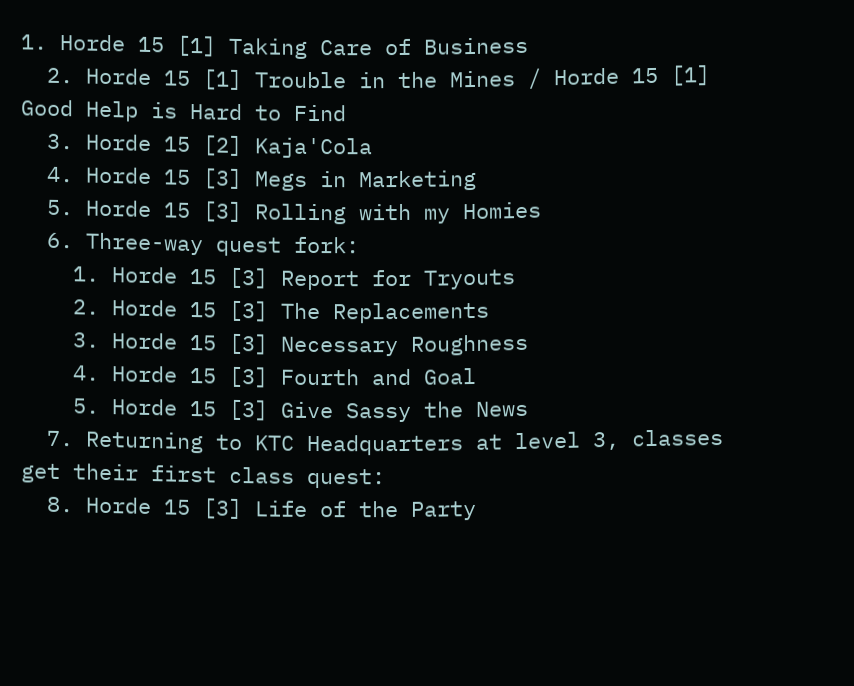1. Horde 15 [1] Taking Care of Business
  2. Horde 15 [1] Trouble in the Mines / Horde 15 [1] Good Help is Hard to Find
  3. Horde 15 [2] Kaja'Cola
  4. Horde 15 [3] Megs in Marketing
  5. Horde 15 [3] Rolling with my Homies
  6. Three-way quest fork:
    1. Horde 15 [3] Report for Tryouts
    2. Horde 15 [3] The Replacements
    3. Horde 15 [3] Necessary Roughness
    4. Horde 15 [3] Fourth and Goal
    5. Horde 15 [3] Give Sassy the News
  7. Returning to KTC Headquarters at level 3, classes get their first class quest:
  8. Horde 15 [3] Life of the Party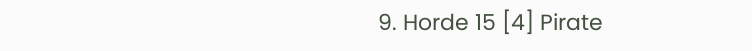9. Horde 15 [4] Pirate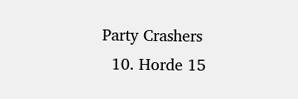Party Crashers
  10. Horde 15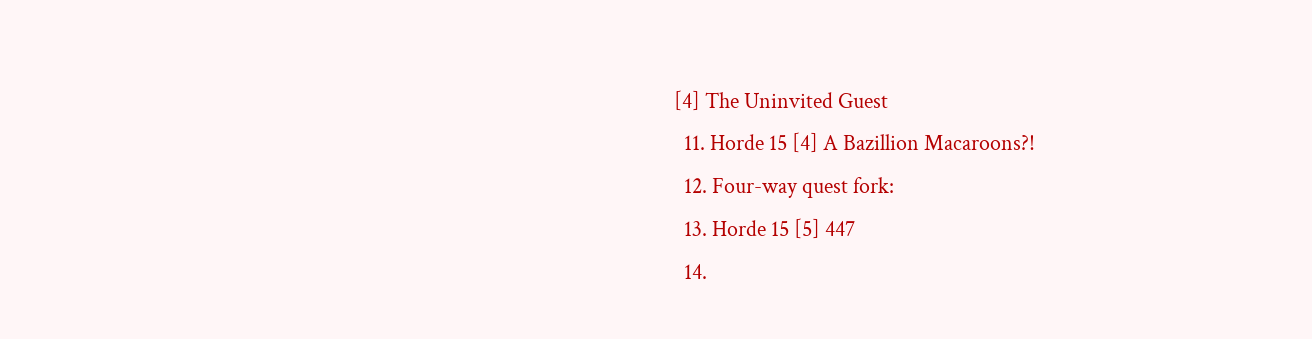[4] The Uninvited Guest
  11. Horde 15 [4] A Bazillion Macaroons?!
  12. Four-way quest fork:
  13. Horde 15 [5] 447
  14.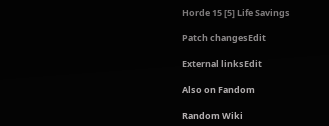Horde 15 [5] Life Savings

Patch changesEdit

External linksEdit

Also on Fandom

Random Wiki